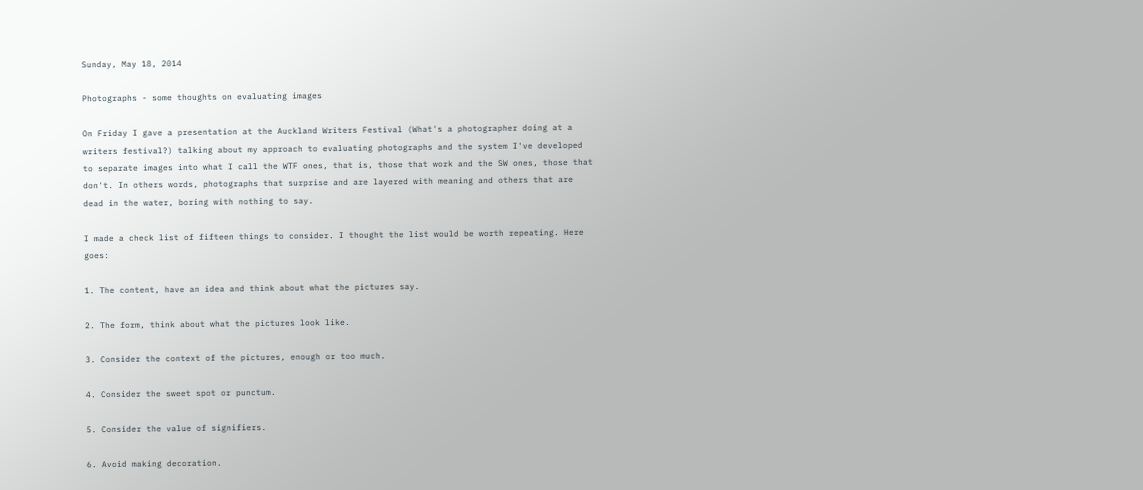Sunday, May 18, 2014

Photographs - some thoughts on evaluating images

On Friday I gave a presentation at the Auckland Writers Festival (What's a photographer doing at a writers festival?) talking about my approach to evaluating photographs and the system I've developed to separate images into what I call the WTF ones, that is, those that work and the SW ones, those that don't. In others words, photographs that surprise and are layered with meaning and others that are dead in the water, boring with nothing to say.

I made a check list of fifteen things to consider. I thought the list would be worth repeating. Here goes:

1. The content, have an idea and think about what the pictures say.

2. The form, think about what the pictures look like.

3. Consider the context of the pictures, enough or too much.

4. Consider the sweet spot or punctum.

5. Consider the value of signifiers.

6. Avoid making decoration.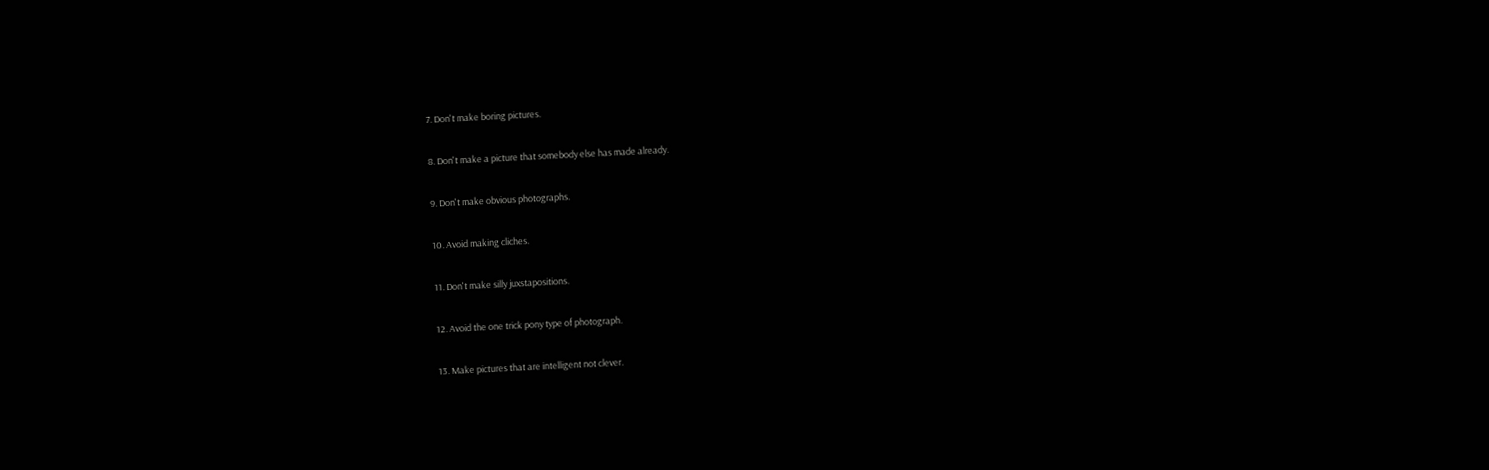7. Don't make boring pictures.

8. Don't make a picture that somebody else has made already.

9. Don't make obvious photographs.

10. Avoid making cliches.

11. Don't make silly juxstapositions.

12. Avoid the one trick pony type of photograph.

13. Make pictures that are intelligent not clever.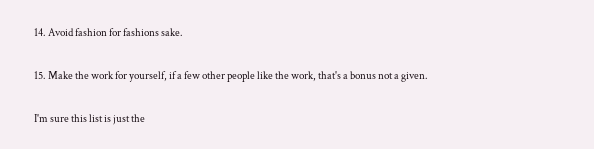14. Avoid fashion for fashions sake.

15. Make the work for yourself, if a few other people like the work, that's a bonus not a given.

I'm sure this list is just the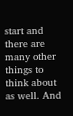start and there are many other things to think about as well. And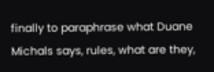finally to paraphrase what Duane Michals says, rules, what are they,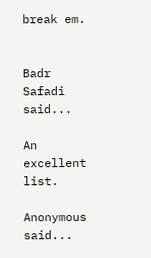break em.


Badr Safadi said...

An excellent list.

Anonymous said...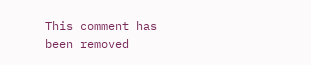This comment has been removed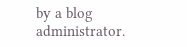by a blog administrator.